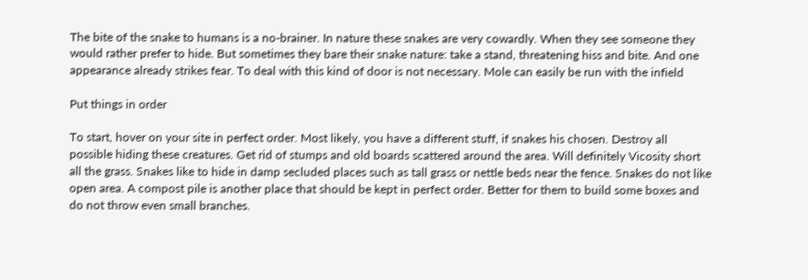The bite of the snake to humans is a no-brainer. In nature these snakes are very cowardly. When they see someone they would rather prefer to hide. But sometimes they bare their snake nature: take a stand, threatening hiss and bite. And one appearance already strikes fear. To deal with this kind of door is not necessary. Mole can easily be run with the infield

Put things in order

To start, hover on your site in perfect order. Most likely, you have a different stuff, if snakes his chosen. Destroy all possible hiding these creatures. Get rid of stumps and old boards scattered around the area. Will definitely Vicosity short all the grass. Snakes like to hide in damp secluded places such as tall grass or nettle beds near the fence. Snakes do not like open area. A compost pile is another place that should be kept in perfect order. Better for them to build some boxes and do not throw even small branches.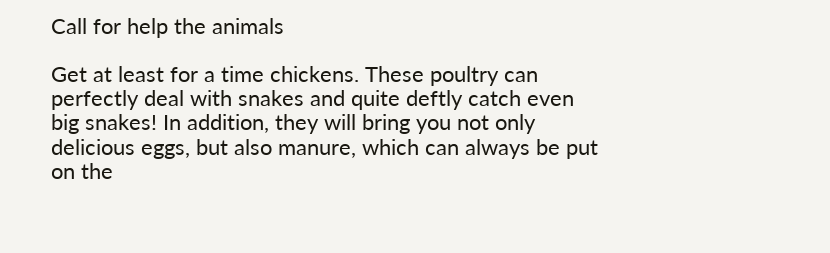Call for help the animals

Get at least for a time chickens. These poultry can perfectly deal with snakes and quite deftly catch even big snakes! In addition, they will bring you not only delicious eggs, but also manure, which can always be put on the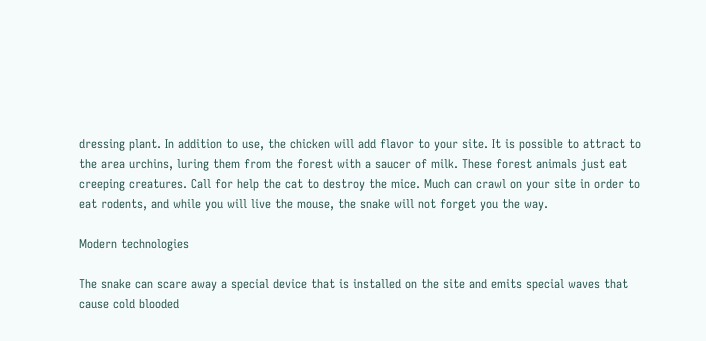dressing plant. In addition to use, the chicken will add flavor to your site. It is possible to attract to the area urchins, luring them from the forest with a saucer of milk. These forest animals just eat creeping creatures. Call for help the cat to destroy the mice. Much can crawl on your site in order to eat rodents, and while you will live the mouse, the snake will not forget you the way.

Modern technologies

The snake can scare away a special device that is installed on the site and emits special waves that cause cold blooded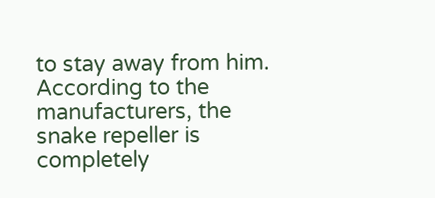to stay away from him. According to the manufacturers, the snake repeller is completely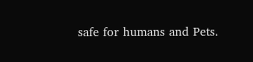safe for humans and Pets.